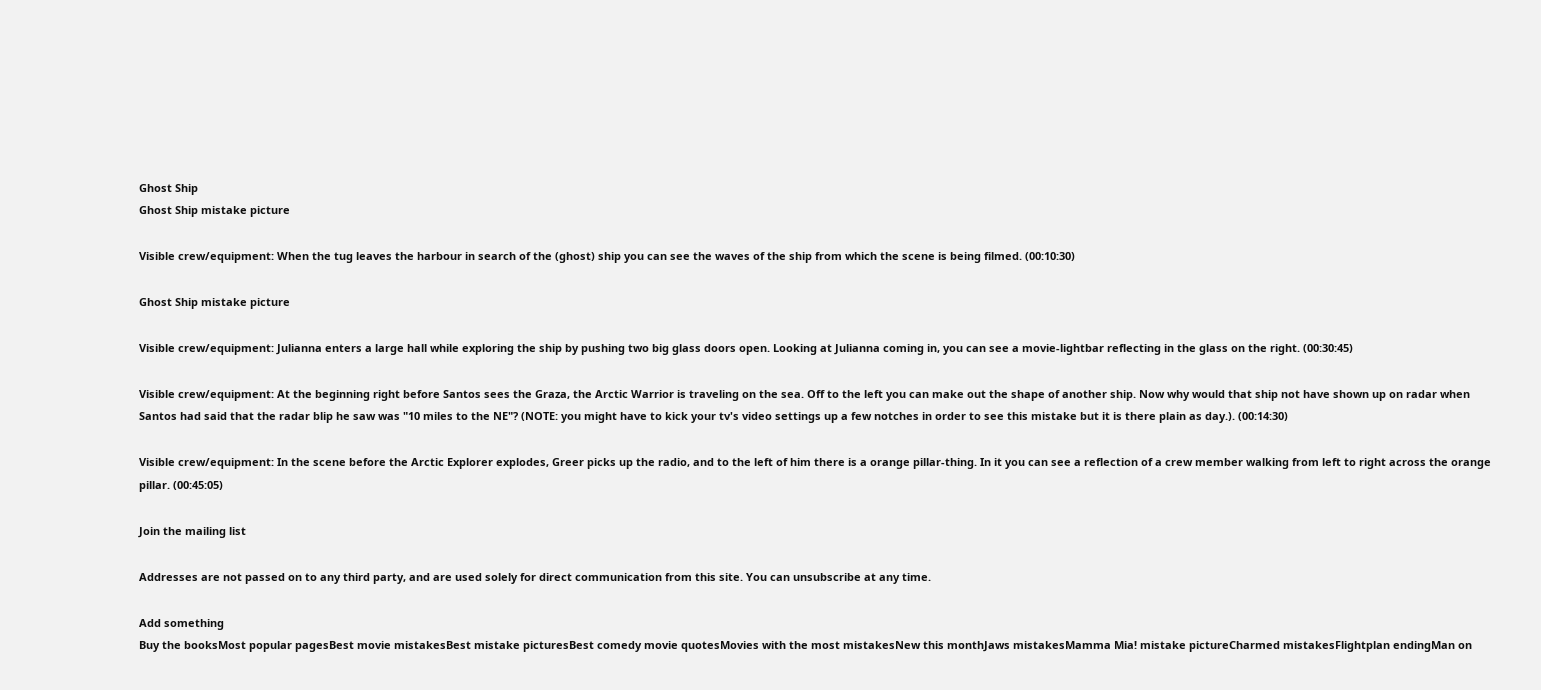Ghost Ship
Ghost Ship mistake picture

Visible crew/equipment: When the tug leaves the harbour in search of the (ghost) ship you can see the waves of the ship from which the scene is being filmed. (00:10:30)

Ghost Ship mistake picture

Visible crew/equipment: Julianna enters a large hall while exploring the ship by pushing two big glass doors open. Looking at Julianna coming in, you can see a movie-lightbar reflecting in the glass on the right. (00:30:45)

Visible crew/equipment: At the beginning right before Santos sees the Graza, the Arctic Warrior is traveling on the sea. Off to the left you can make out the shape of another ship. Now why would that ship not have shown up on radar when Santos had said that the radar blip he saw was "10 miles to the NE"? (NOTE: you might have to kick your tv's video settings up a few notches in order to see this mistake but it is there plain as day.). (00:14:30)

Visible crew/equipment: In the scene before the Arctic Explorer explodes, Greer picks up the radio, and to the left of him there is a orange pillar-thing. In it you can see a reflection of a crew member walking from left to right across the orange pillar. (00:45:05)

Join the mailing list

Addresses are not passed on to any third party, and are used solely for direct communication from this site. You can unsubscribe at any time.

Add something
Buy the booksMost popular pagesBest movie mistakesBest mistake picturesBest comedy movie quotesMovies with the most mistakesNew this monthJaws mistakesMamma Mia! mistake pictureCharmed mistakesFlightplan endingMan on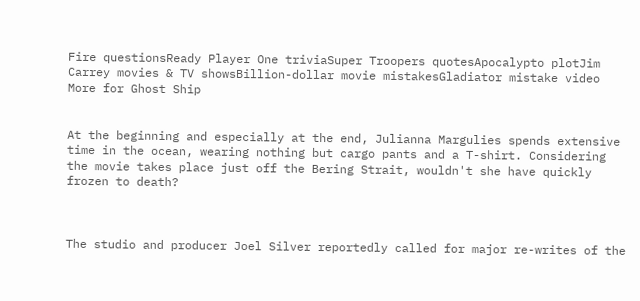Fire questionsReady Player One triviaSuper Troopers quotesApocalypto plotJim Carrey movies & TV showsBillion-dollar movie mistakesGladiator mistake video
More for Ghost Ship


At the beginning and especially at the end, Julianna Margulies spends extensive time in the ocean, wearing nothing but cargo pants and a T-shirt. Considering the movie takes place just off the Bering Strait, wouldn't she have quickly frozen to death?



The studio and producer Joel Silver reportedly called for major re-writes of the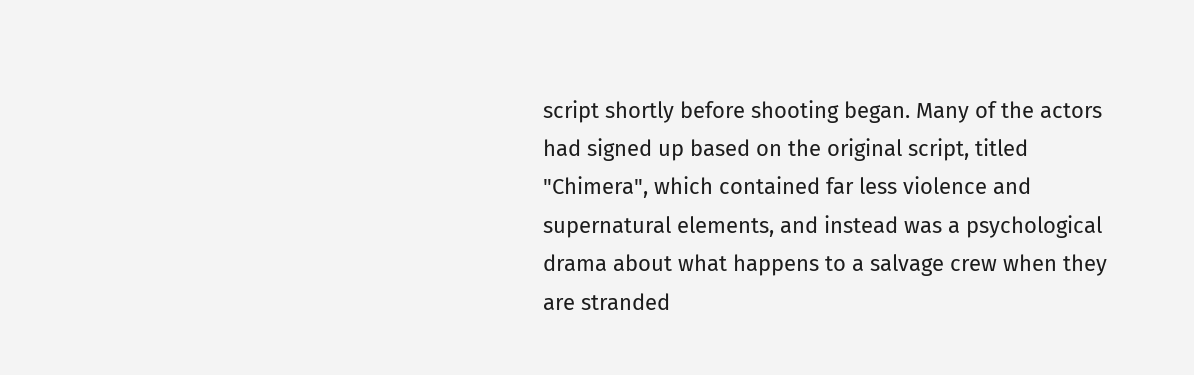script shortly before shooting began. Many of the actors had signed up based on the original script, titled "Chimera", which contained far less violence and supernatural elements, and instead was a psychological drama about what happens to a salvage crew when they are stranded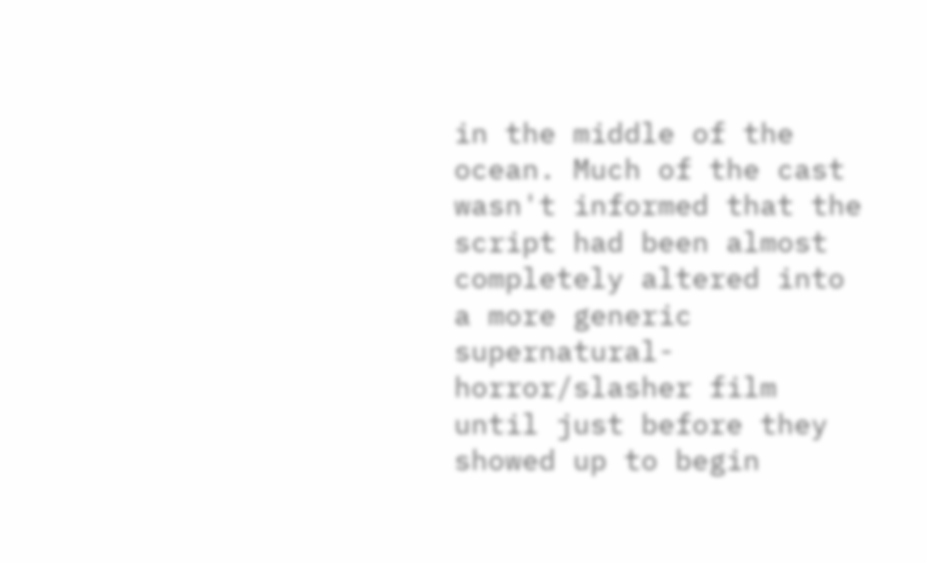in the middle of the ocean. Much of the cast wasn't informed that the script had been almost completely altered into a more generic supernatural-horror/slasher film until just before they showed up to begin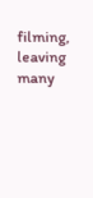filming, leaving many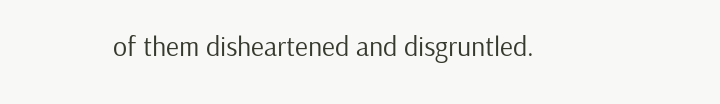of them disheartened and disgruntled.